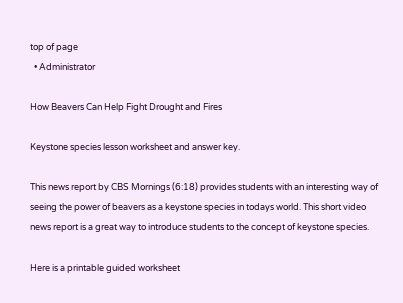top of page
  • Administrator

How Beavers Can Help Fight Drought and Fires

Keystone species lesson worksheet and answer key.

This news report by CBS Mornings (6:18) provides students with an interesting way of seeing the power of beavers as a keystone species in todays world. This short video news report is a great way to introduce students to the concept of keystone species.

Here is a printable guided worksheet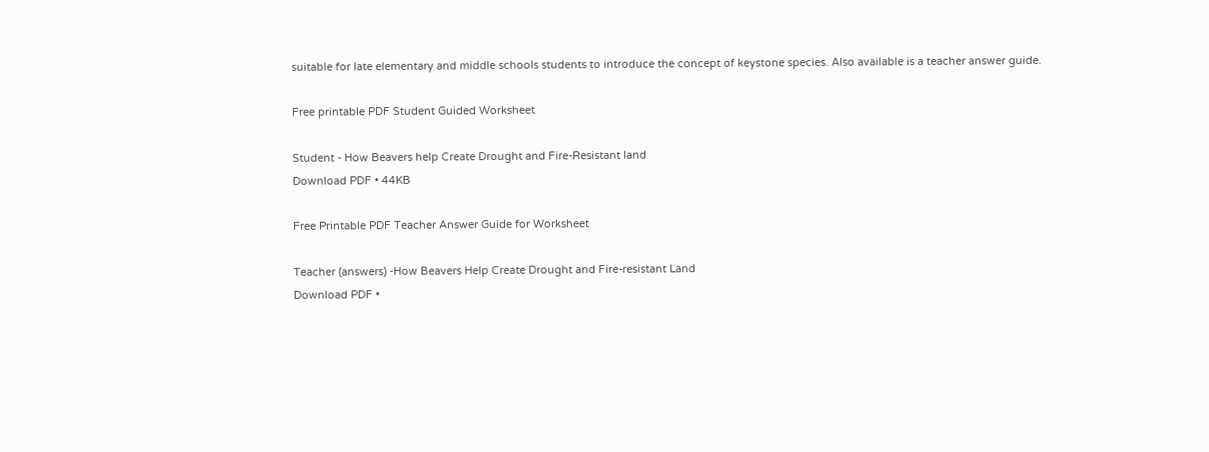suitable for late elementary and middle schools students to introduce the concept of keystone species. Also available is a teacher answer guide.

Free printable PDF Student Guided Worksheet

Student - How Beavers help Create Drought and Fire-Resistant land
Download PDF • 44KB

Free Printable PDF Teacher Answer Guide for Worksheet

Teacher (answers) -How Beavers Help Create Drought and Fire-resistant Land
Download PDF •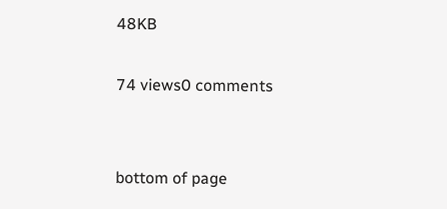48KB

74 views0 comments


bottom of page